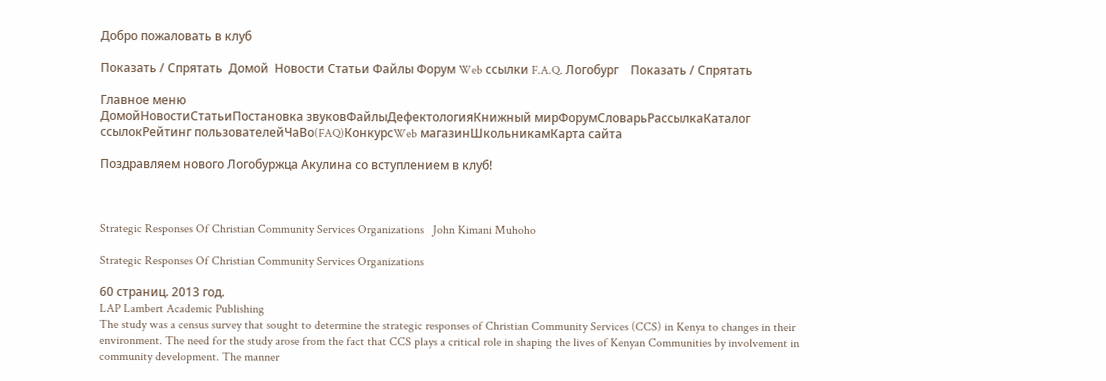Добро пожаловать в клуб

Показать / Спрятать  Домой  Новости Статьи Файлы Форум Web ссылки F.A.Q. Логобург    Показать / Спрятать

Главное меню
ДомойНовостиСтатьиПостановка звуковФайлыДефектологияКнижный мирФорумСловарьРассылкаКаталог ссылокРейтинг пользователейЧаВо(FAQ)КонкурсWeb магазинШкольникамКарта сайта

Поздравляем нового Логобуржца Акулина со вступлением в клуб!



Strategic Responses Of Christian Community Services Organizations   John Kimani Muhoho

Strategic Responses Of Christian Community Services Organizations

60 страниц. 2013 год.
LAP Lambert Academic Publishing
The study was a census survey that sought to determine the strategic responses of Christian Community Services (CCS) in Kenya to changes in their environment. The need for the study arose from the fact that CCS plays a critical role in shaping the lives of Kenyan Communities by involvement in community development. The manner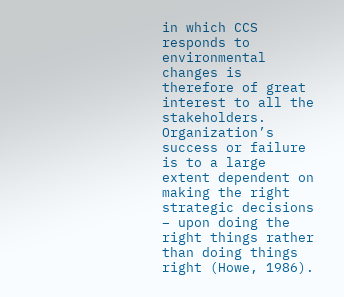in which CCS responds to environmental changes is therefore of great interest to all the stakeholders. Organization’s success or failure is to a large extent dependent on making the right strategic decisions – upon doing the right things rather than doing things right (Howe, 1986).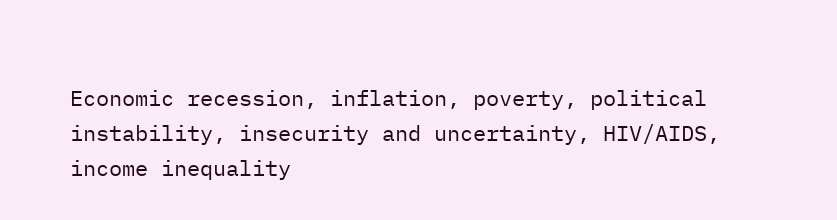Economic recession, inflation, poverty, political instability, insecurity and uncertainty, HIV/AIDS, income inequality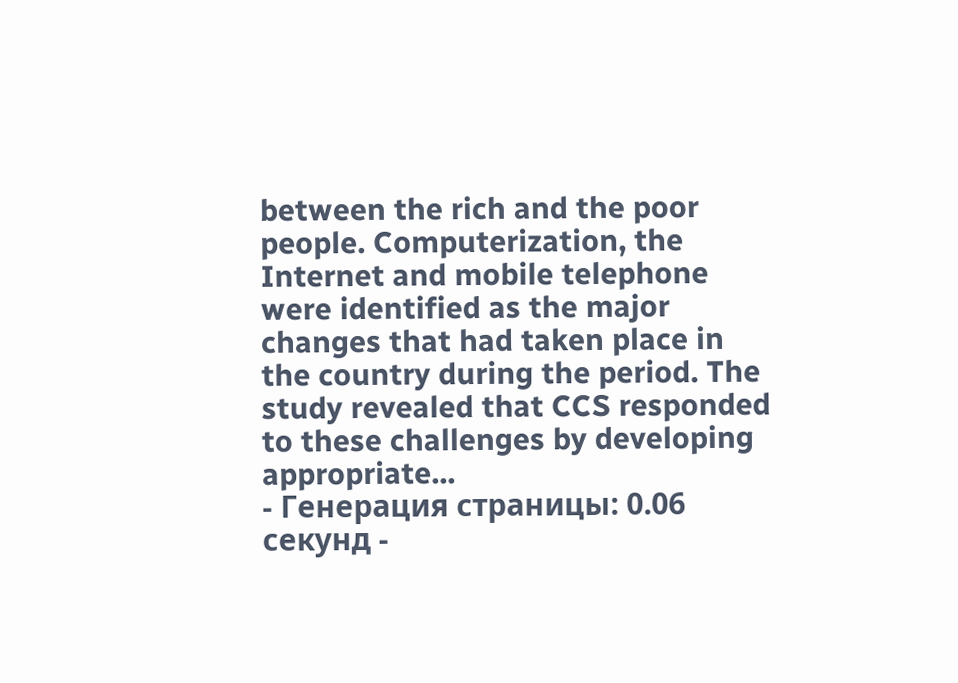between the rich and the poor people. Computerization, the Internet and mobile telephone were identified as the major changes that had taken place in the country during the period. The study revealed that CCS responded to these challenges by developing appropriate...
- Генерация страницы: 0.06 секунд -